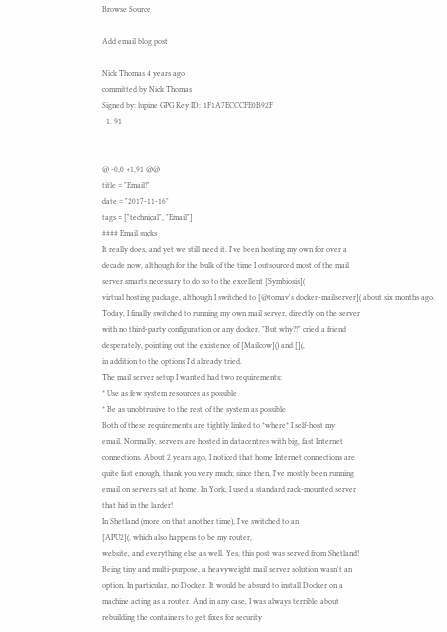Browse Source

Add email blog post

Nick Thomas 4 years ago
committed by Nick Thomas
Signed by: lupine GPG Key ID: 1F1A7ECCCFE0B92F
  1. 91


@ -0,0 +1,91 @@
title = "Email!"
date = "2017-11-16"
tags = ["technical", "Email"]
#### Email sucks
It really does, and yet we still need it. I've been hosting my own for over a
decade now, although for the bulk of the time I outsourced most of the mail
server smarts necessary to do so to the excellent [Symbiosis](
virtual hosting package, although I switched to [@tomav's docker-mailserver]( about six months ago.
Today, I finally switched to running my own mail server, directly on the server
with no third-party configuration or any docker. "But why?!" cried a friend
desperately, pointing out the existence of [Mailcow]() and [](,
in addition to the options I'd already tried.
The mail server setup I wanted had two requirements:
* Use as few system resources as possible
* Be as unobtrusive to the rest of the system as possible
Both of these requirements are tightly linked to *where* I self-host my
email. Normally, servers are hosted in datacentres with big, fast Internet
connections. About 2 years ago, I noticed that home Internet connections are
quite fast enough, thank you very much; since then, I've mostly been running
email on servers sat at home. In York, I used a standard rack-mounted server
that hid in the larder!
In Shetland (more on that another time), I've switched to an
[APU2](, which also happens to be my router,
website, and everything else as well. Yes, this post was served from Shetland!
Being tiny and multi-purpose, a heavyweight mail server solution wasn't an
option. In particular, no Docker. It would be absurd to install Docker on a
machine acting as a router. And in any case, I was always terrible about
rebuilding the containers to get fixes for security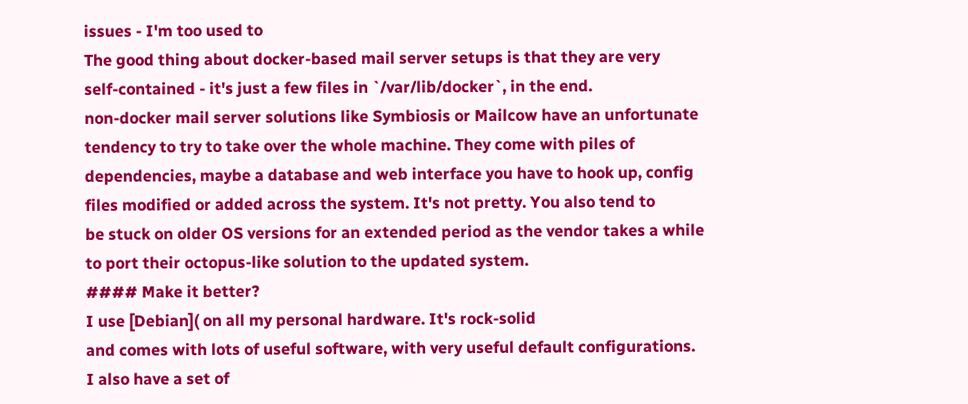issues - I'm too used to
The good thing about docker-based mail server setups is that they are very
self-contained - it's just a few files in `/var/lib/docker`, in the end.
non-docker mail server solutions like Symbiosis or Mailcow have an unfortunate
tendency to try to take over the whole machine. They come with piles of
dependencies, maybe a database and web interface you have to hook up, config
files modified or added across the system. It's not pretty. You also tend to
be stuck on older OS versions for an extended period as the vendor takes a while
to port their octopus-like solution to the updated system.
#### Make it better?
I use [Debian]( on all my personal hardware. It's rock-solid
and comes with lots of useful software, with very useful default configurations.
I also have a set of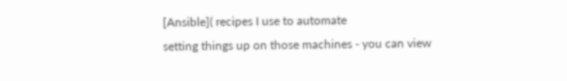[Ansible]( recipes I use to automate
setting things up on those machines - you can view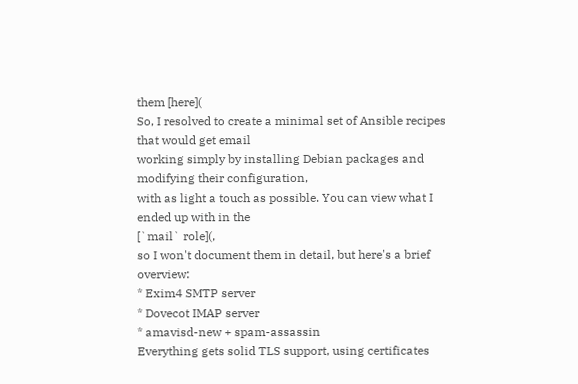them [here](
So, I resolved to create a minimal set of Ansible recipes that would get email
working simply by installing Debian packages and modifying their configuration,
with as light a touch as possible. You can view what I ended up with in the
[`mail` role](,
so I won't document them in detail, but here's a brief overview:
* Exim4 SMTP server
* Dovecot IMAP server
* amavisd-new + spam-assassin
Everything gets solid TLS support, using certificates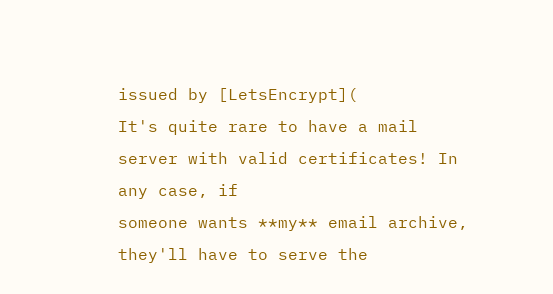issued by [LetsEncrypt](
It's quite rare to have a mail server with valid certificates! In any case, if
someone wants **my** email archive, they'll have to serve the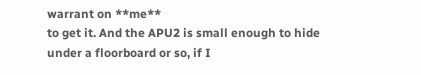warrant on **me**
to get it. And the APU2 is small enough to hide under a floorboard or so, if I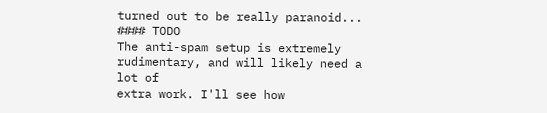turned out to be really paranoid...
#### TODO
The anti-spam setup is extremely rudimentary, and will likely need a lot of
extra work. I'll see how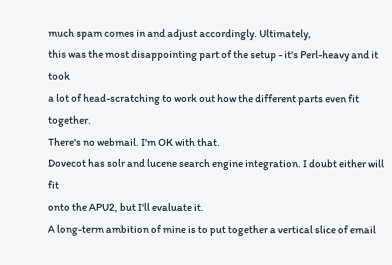much spam comes in and adjust accordingly. Ultimately,
this was the most disappointing part of the setup - it's Perl-heavy and it took
a lot of head-scratching to work out how the different parts even fit together.
There's no webmail. I'm OK with that.
Dovecot has solr and lucene search engine integration. I doubt either will fit
onto the APU2, but I'll evaluate it.
A long-term ambition of mine is to put together a vertical slice of email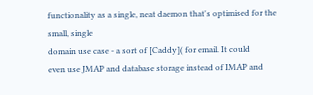functionality as a single, neat daemon that's optimised for the small, single
domain use case - a sort of [Caddy]( for email. It could
even use JMAP and database storage instead of IMAP and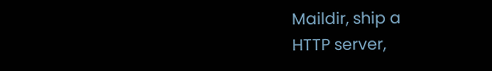Maildir, ship a
HTTP server,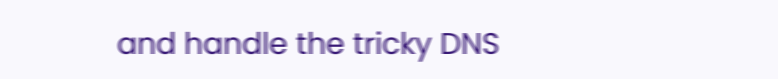and handle the tricky DNS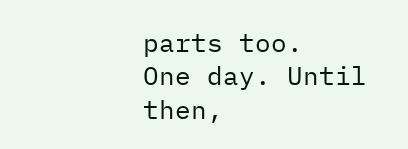parts too.
One day. Until then,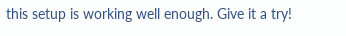this setup is working well enough. Give it a try!